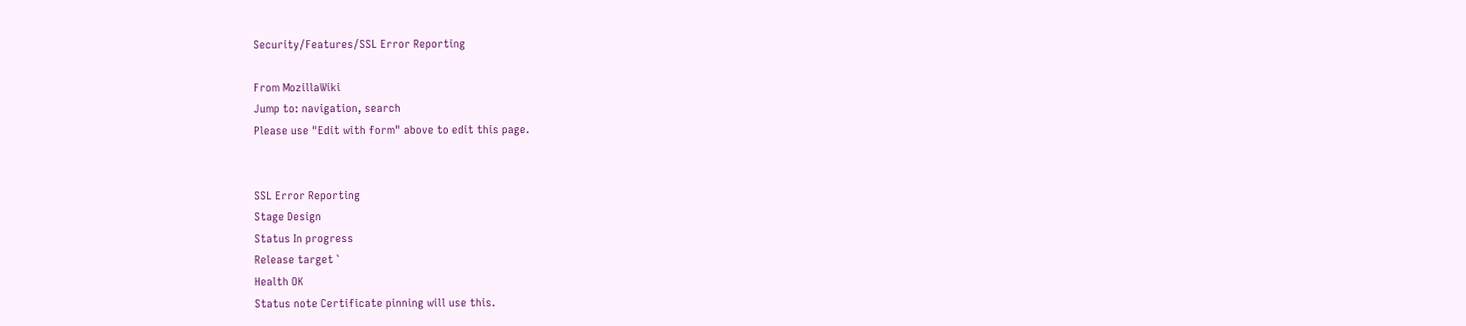Security/Features/SSL Error Reporting

From MozillaWiki
Jump to: navigation, search
Please use "Edit with form" above to edit this page.


SSL Error Reporting
Stage Design
Status In progress
Release target `
Health OK
Status note Certificate pinning will use this.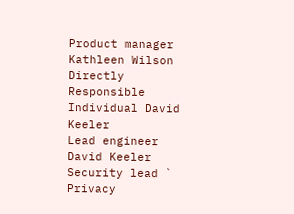Product manager Kathleen Wilson
Directly Responsible Individual David Keeler
Lead engineer David Keeler
Security lead `
Privacy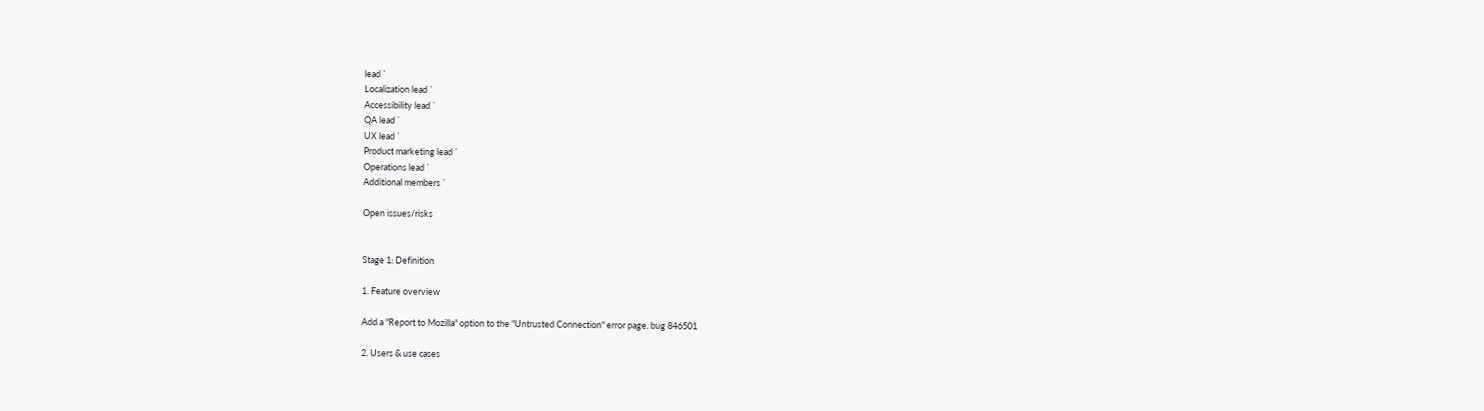lead `
Localization lead `
Accessibility lead `
QA lead `
UX lead `
Product marketing lead `
Operations lead `
Additional members `

Open issues/risks


Stage 1: Definition

1. Feature overview

Add a "Report to Mozilla" option to the "Untrusted Connection" error page. bug 846501

2. Users & use cases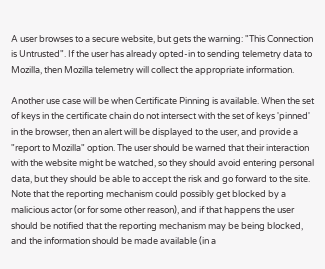A user browses to a secure website, but gets the warning: "This Connection is Untrusted". If the user has already opted-in to sending telemetry data to Mozilla, then Mozilla telemetry will collect the appropriate information.

Another use case will be when Certificate Pinning is available. When the set of keys in the certificate chain do not intersect with the set of keys 'pinned' in the browser, then an alert will be displayed to the user, and provide a "report to Mozilla" option. The user should be warned that their interaction with the website might be watched, so they should avoid entering personal data, but they should be able to accept the risk and go forward to the site. Note that the reporting mechanism could possibly get blocked by a malicious actor (or for some other reason), and if that happens the user should be notified that the reporting mechanism may be being blocked, and the information should be made available (in a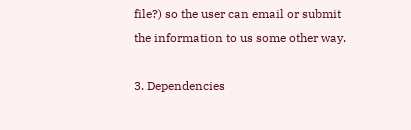file?) so the user can email or submit the information to us some other way.

3. Dependencies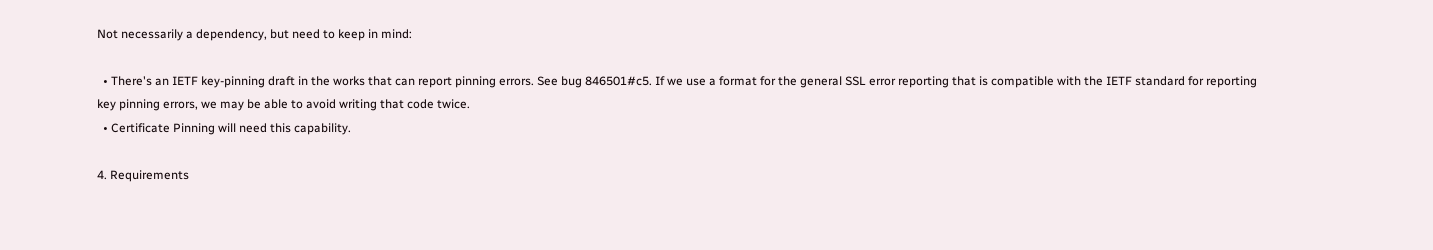Not necessarily a dependency, but need to keep in mind:

  • There's an IETF key-pinning draft in the works that can report pinning errors. See bug 846501#c5. If we use a format for the general SSL error reporting that is compatible with the IETF standard for reporting key pinning errors, we may be able to avoid writing that code twice.
  • Certificate Pinning will need this capability.

4. Requirements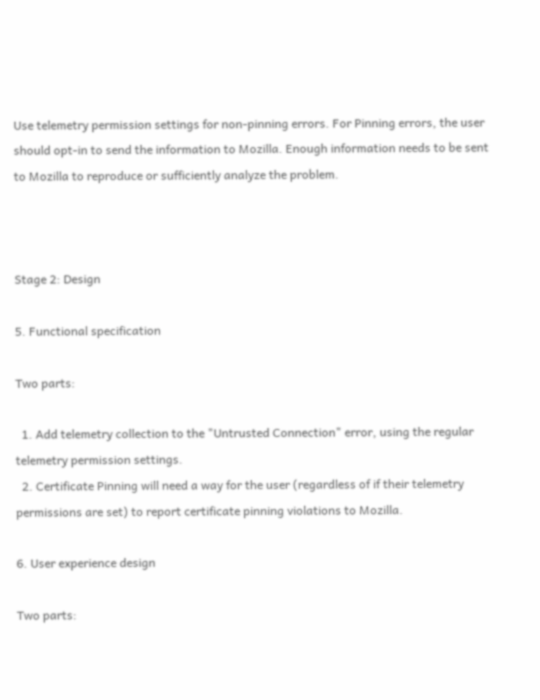Use telemetry permission settings for non-pinning errors. For Pinning errors, the user should opt-in to send the information to Mozilla. Enough information needs to be sent to Mozilla to reproduce or sufficiently analyze the problem.



Stage 2: Design

5. Functional specification

Two parts:

  1. Add telemetry collection to the "Untrusted Connection" error, using the regular telemetry permission settings.
  2. Certificate Pinning will need a way for the user (regardless of if their telemetry permissions are set) to report certificate pinning violations to Mozilla.

6. User experience design

Two parts: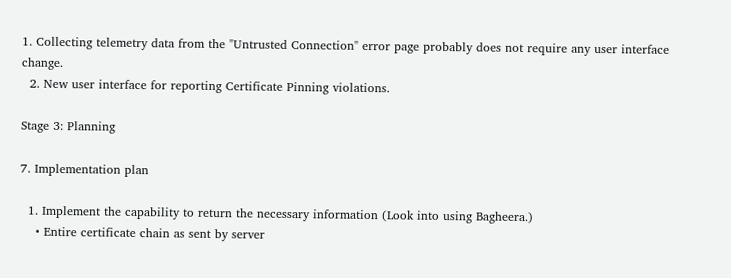1. Collecting telemetry data from the "Untrusted Connection" error page probably does not require any user interface change.
  2. New user interface for reporting Certificate Pinning violations.

Stage 3: Planning

7. Implementation plan

  1. Implement the capability to return the necessary information (Look into using Bagheera.)
    • Entire certificate chain as sent by server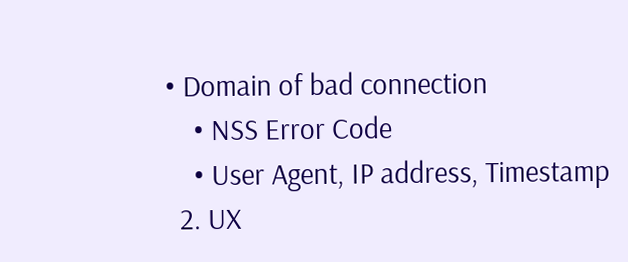• Domain of bad connection
    • NSS Error Code
    • User Agent, IP address, Timestamp
  2. UX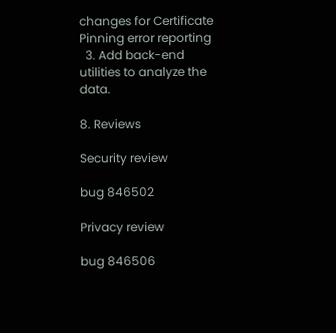changes for Certificate Pinning error reporting
  3. Add back-end utilities to analyze the data.

8. Reviews

Security review

bug 846502

Privacy review

bug 846506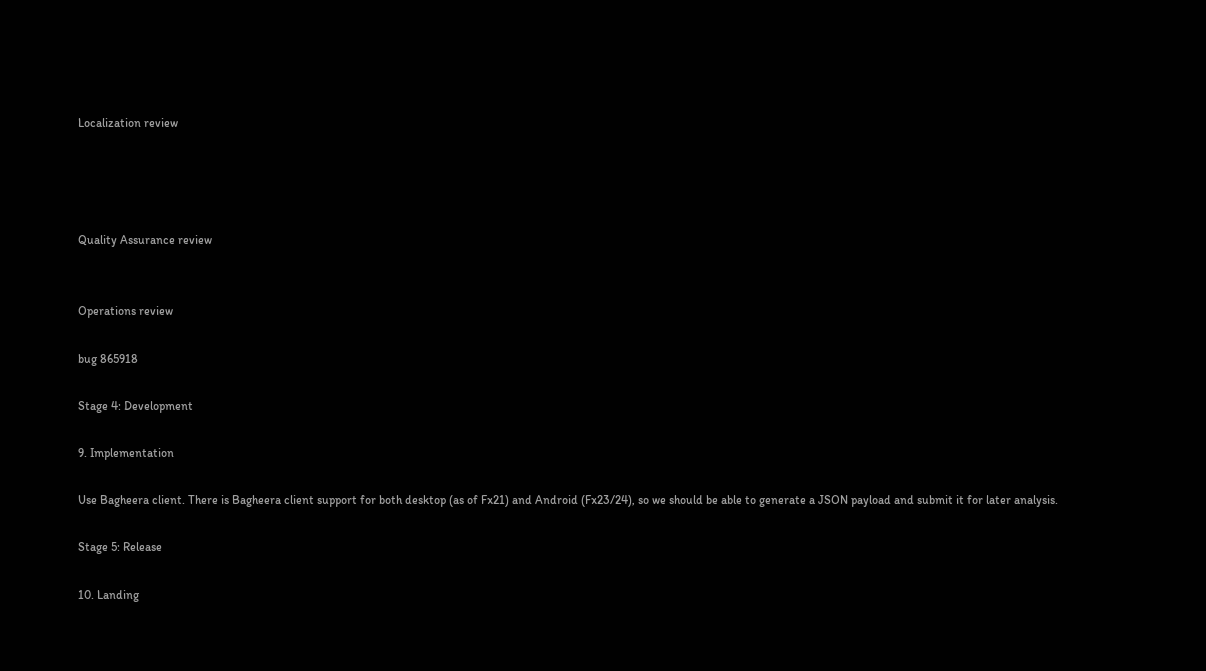Localization review




Quality Assurance review


Operations review

bug 865918

Stage 4: Development

9. Implementation

Use Bagheera client. There is Bagheera client support for both desktop (as of Fx21) and Android (Fx23/24), so we should be able to generate a JSON payload and submit it for later analysis.

Stage 5: Release

10. Landing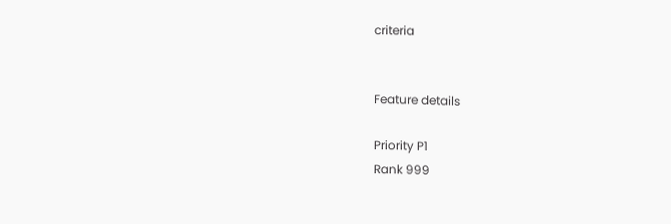criteria


Feature details

Priority P1
Rank 999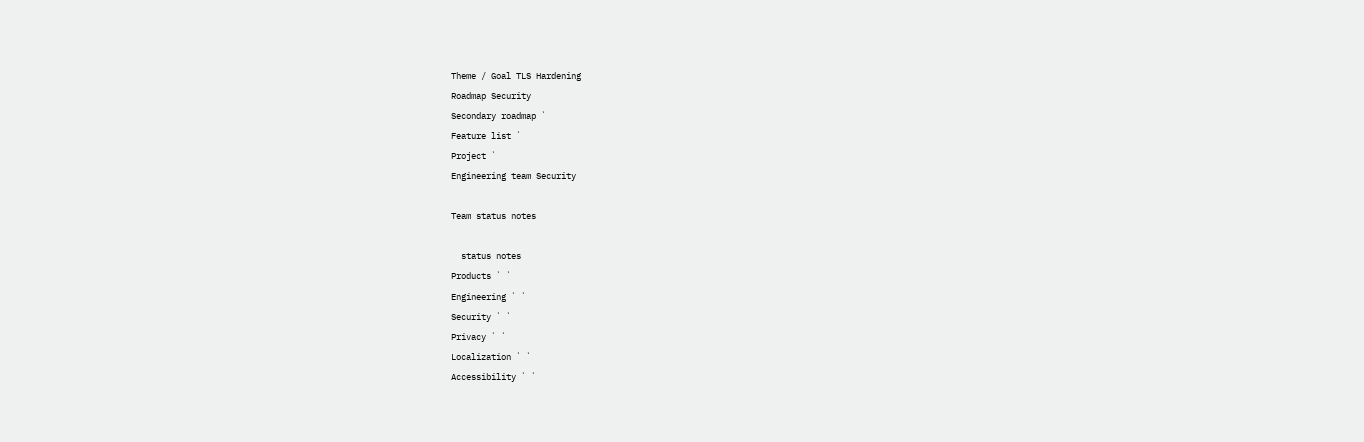Theme / Goal TLS Hardening
Roadmap Security
Secondary roadmap `
Feature list `
Project `
Engineering team Security

Team status notes

  status notes
Products ` `
Engineering ` `
Security ` `
Privacy ` `
Localization ` `
Accessibility ` `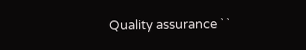Quality assurance ` `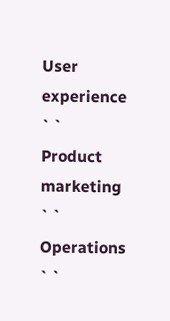User experience ` `
Product marketing ` `
Operations ` `